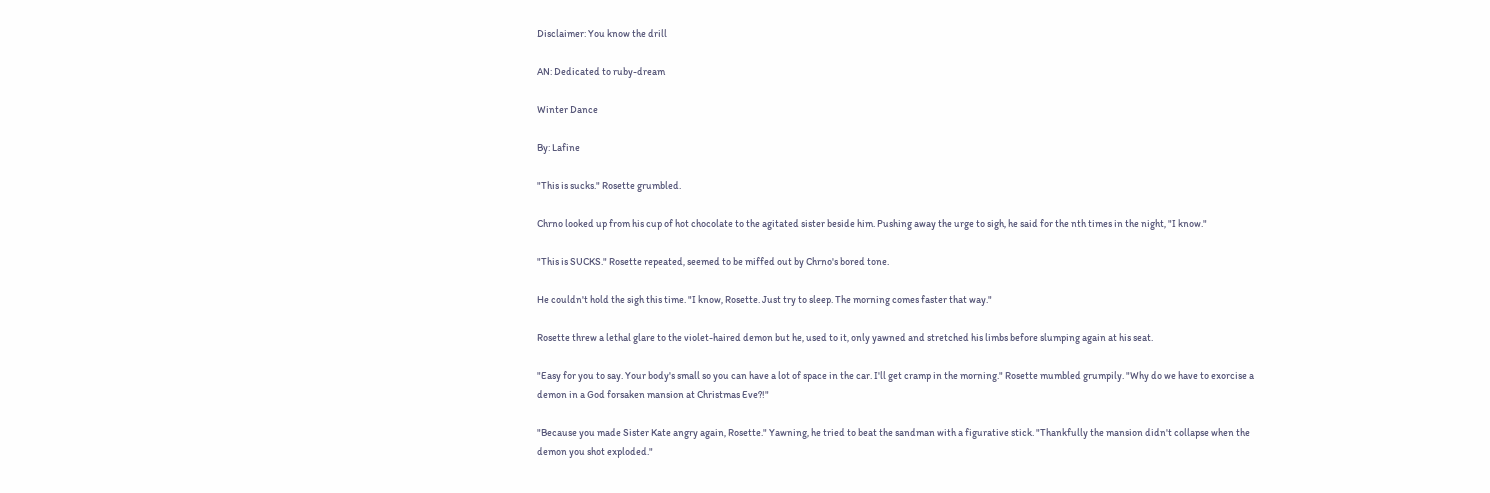Disclaimer: You know the drill

AN: Dedicated to ruby-dream

Winter Dance

By: Lafine

"This is sucks." Rosette grumbled.

Chrno looked up from his cup of hot chocolate to the agitated sister beside him. Pushing away the urge to sigh, he said for the nth times in the night, "I know."

"This is SUCKS." Rosette repeated, seemed to be miffed out by Chrno's bored tone.

He couldn't hold the sigh this time. "I know, Rosette. Just try to sleep. The morning comes faster that way."

Rosette threw a lethal glare to the violet-haired demon but he, used to it, only yawned and stretched his limbs before slumping again at his seat.

"Easy for you to say. Your body's small so you can have a lot of space in the car. I'll get cramp in the morning." Rosette mumbled grumpily. "Why do we have to exorcise a demon in a God forsaken mansion at Christmas Eve?!"

"Because you made Sister Kate angry again, Rosette." Yawning, he tried to beat the sandman with a figurative stick. "Thankfully the mansion didn't collapse when the demon you shot exploded."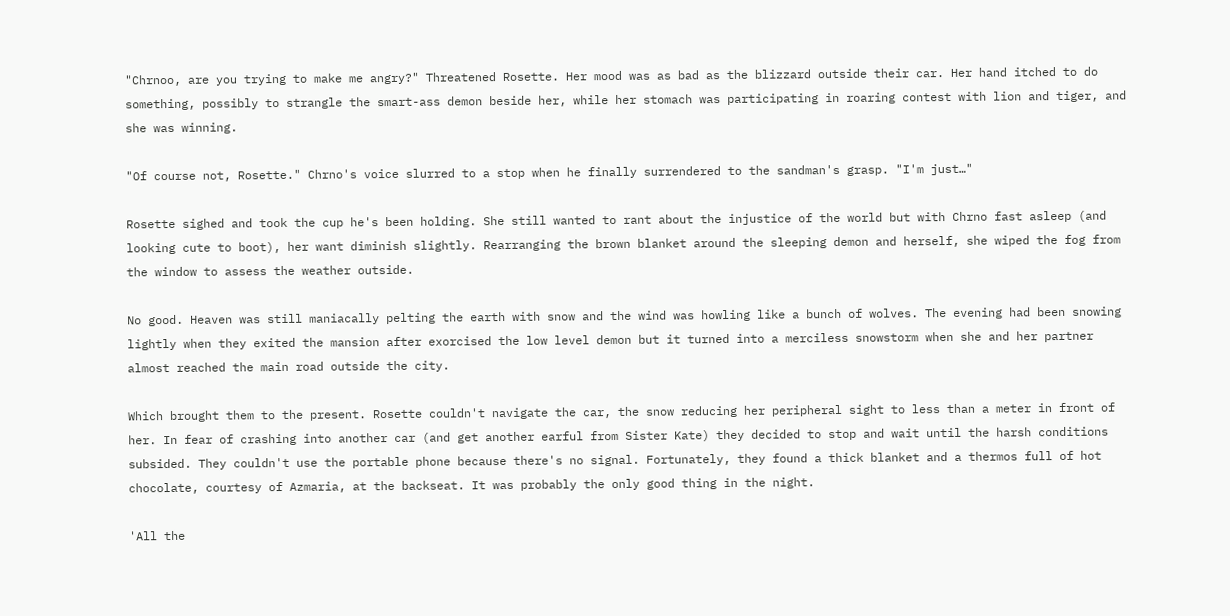"Chrnoo, are you trying to make me angry?" Threatened Rosette. Her mood was as bad as the blizzard outside their car. Her hand itched to do something, possibly to strangle the smart-ass demon beside her, while her stomach was participating in roaring contest with lion and tiger, and she was winning.

"Of course not, Rosette." Chrno's voice slurred to a stop when he finally surrendered to the sandman's grasp. "I'm just…"

Rosette sighed and took the cup he's been holding. She still wanted to rant about the injustice of the world but with Chrno fast asleep (and looking cute to boot), her want diminish slightly. Rearranging the brown blanket around the sleeping demon and herself, she wiped the fog from the window to assess the weather outside.

No good. Heaven was still maniacally pelting the earth with snow and the wind was howling like a bunch of wolves. The evening had been snowing lightly when they exited the mansion after exorcised the low level demon but it turned into a merciless snowstorm when she and her partner almost reached the main road outside the city.

Which brought them to the present. Rosette couldn't navigate the car, the snow reducing her peripheral sight to less than a meter in front of her. In fear of crashing into another car (and get another earful from Sister Kate) they decided to stop and wait until the harsh conditions subsided. They couldn't use the portable phone because there's no signal. Fortunately, they found a thick blanket and a thermos full of hot chocolate, courtesy of Azmaria, at the backseat. It was probably the only good thing in the night.

'All the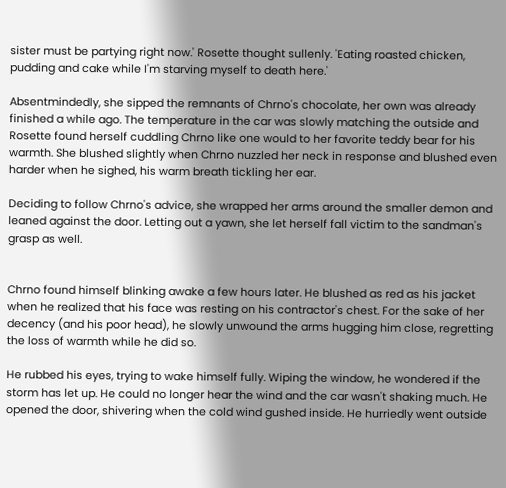sister must be partying right now.' Rosette thought sullenly. 'Eating roasted chicken, pudding and cake while I'm starving myself to death here.'

Absentmindedly, she sipped the remnants of Chrno's chocolate, her own was already finished a while ago. The temperature in the car was slowly matching the outside and Rosette found herself cuddling Chrno like one would to her favorite teddy bear for his warmth. She blushed slightly when Chrno nuzzled her neck in response and blushed even harder when he sighed, his warm breath tickling her ear.

Deciding to follow Chrno's advice, she wrapped her arms around the smaller demon and leaned against the door. Letting out a yawn, she let herself fall victim to the sandman's grasp as well.


Chrno found himself blinking awake a few hours later. He blushed as red as his jacket when he realized that his face was resting on his contractor's chest. For the sake of her decency (and his poor head), he slowly unwound the arms hugging him close, regretting the loss of warmth while he did so.

He rubbed his eyes, trying to wake himself fully. Wiping the window, he wondered if the storm has let up. He could no longer hear the wind and the car wasn't shaking much. He opened the door, shivering when the cold wind gushed inside. He hurriedly went outside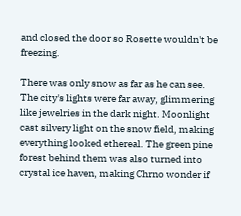and closed the door so Rosette wouldn't be freezing.

There was only snow as far as he can see. The city's lights were far away, glimmering like jewelries in the dark night. Moonlight cast silvery light on the snow field, making everything looked ethereal. The green pine forest behind them was also turned into crystal ice haven, making Chrno wonder if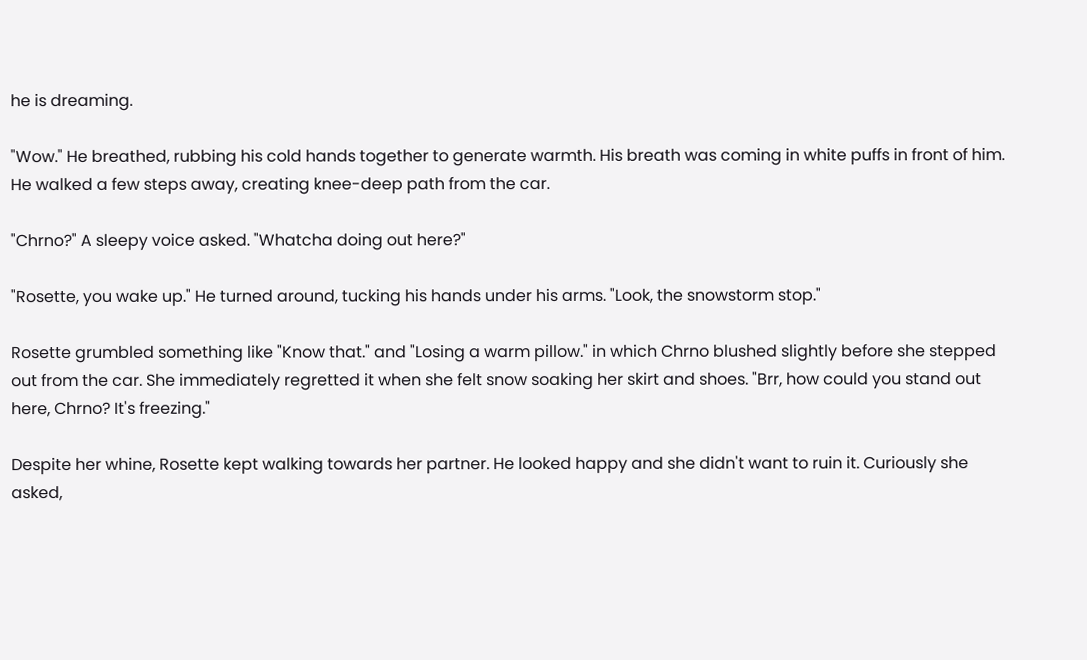he is dreaming.

"Wow." He breathed, rubbing his cold hands together to generate warmth. His breath was coming in white puffs in front of him. He walked a few steps away, creating knee-deep path from the car.

"Chrno?" A sleepy voice asked. "Whatcha doing out here?"

"Rosette, you wake up." He turned around, tucking his hands under his arms. "Look, the snowstorm stop."

Rosette grumbled something like "Know that." and "Losing a warm pillow." in which Chrno blushed slightly before she stepped out from the car. She immediately regretted it when she felt snow soaking her skirt and shoes. "Brr, how could you stand out here, Chrno? It's freezing."

Despite her whine, Rosette kept walking towards her partner. He looked happy and she didn't want to ruin it. Curiously she asked,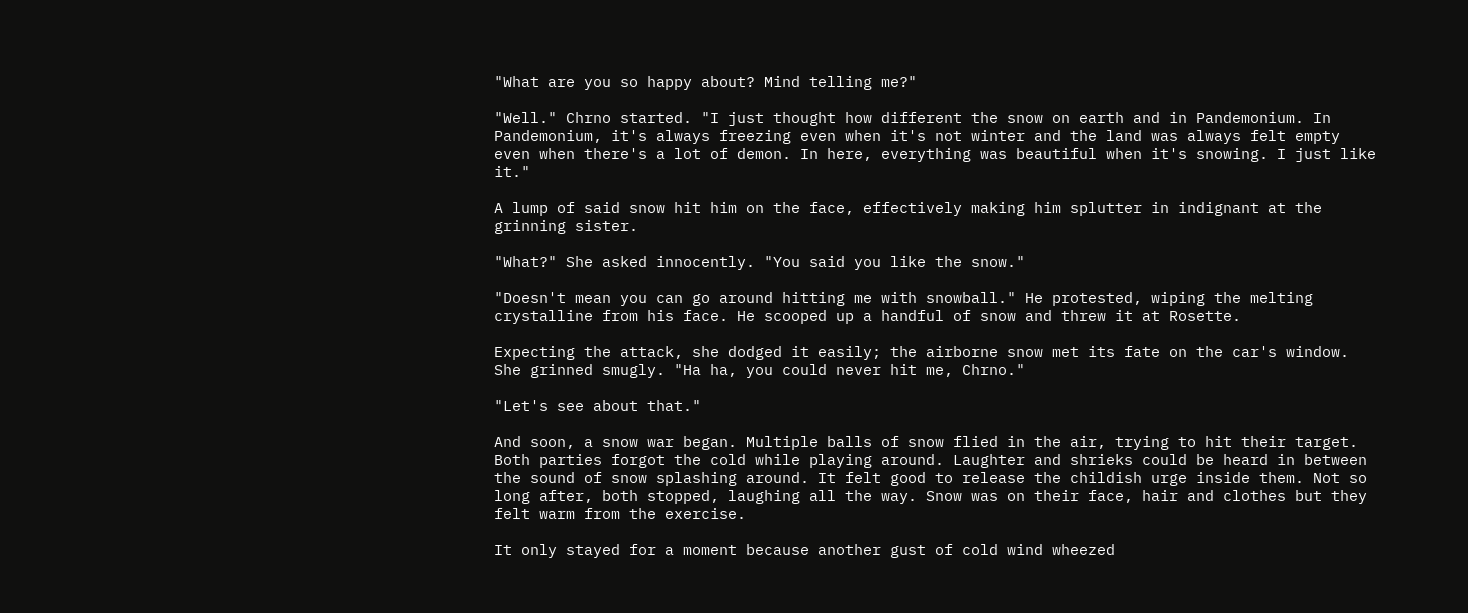"What are you so happy about? Mind telling me?"

"Well." Chrno started. "I just thought how different the snow on earth and in Pandemonium. In Pandemonium, it's always freezing even when it's not winter and the land was always felt empty even when there's a lot of demon. In here, everything was beautiful when it's snowing. I just like it."

A lump of said snow hit him on the face, effectively making him splutter in indignant at the grinning sister.

"What?" She asked innocently. "You said you like the snow."

"Doesn't mean you can go around hitting me with snowball." He protested, wiping the melting crystalline from his face. He scooped up a handful of snow and threw it at Rosette.

Expecting the attack, she dodged it easily; the airborne snow met its fate on the car's window. She grinned smugly. "Ha ha, you could never hit me, Chrno."

"Let's see about that."

And soon, a snow war began. Multiple balls of snow flied in the air, trying to hit their target. Both parties forgot the cold while playing around. Laughter and shrieks could be heard in between the sound of snow splashing around. It felt good to release the childish urge inside them. Not so long after, both stopped, laughing all the way. Snow was on their face, hair and clothes but they felt warm from the exercise.

It only stayed for a moment because another gust of cold wind wheezed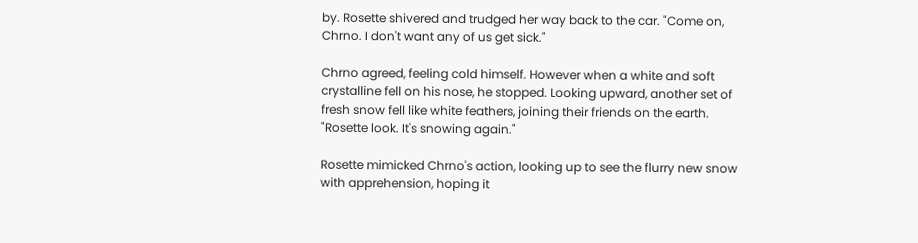by. Rosette shivered and trudged her way back to the car. "Come on, Chrno. I don't want any of us get sick."

Chrno agreed, feeling cold himself. However when a white and soft crystalline fell on his nose, he stopped. Looking upward, another set of fresh snow fell like white feathers, joining their friends on the earth. "Rosette look. It's snowing again."

Rosette mimicked Chrno's action, looking up to see the flurry new snow with apprehension, hoping it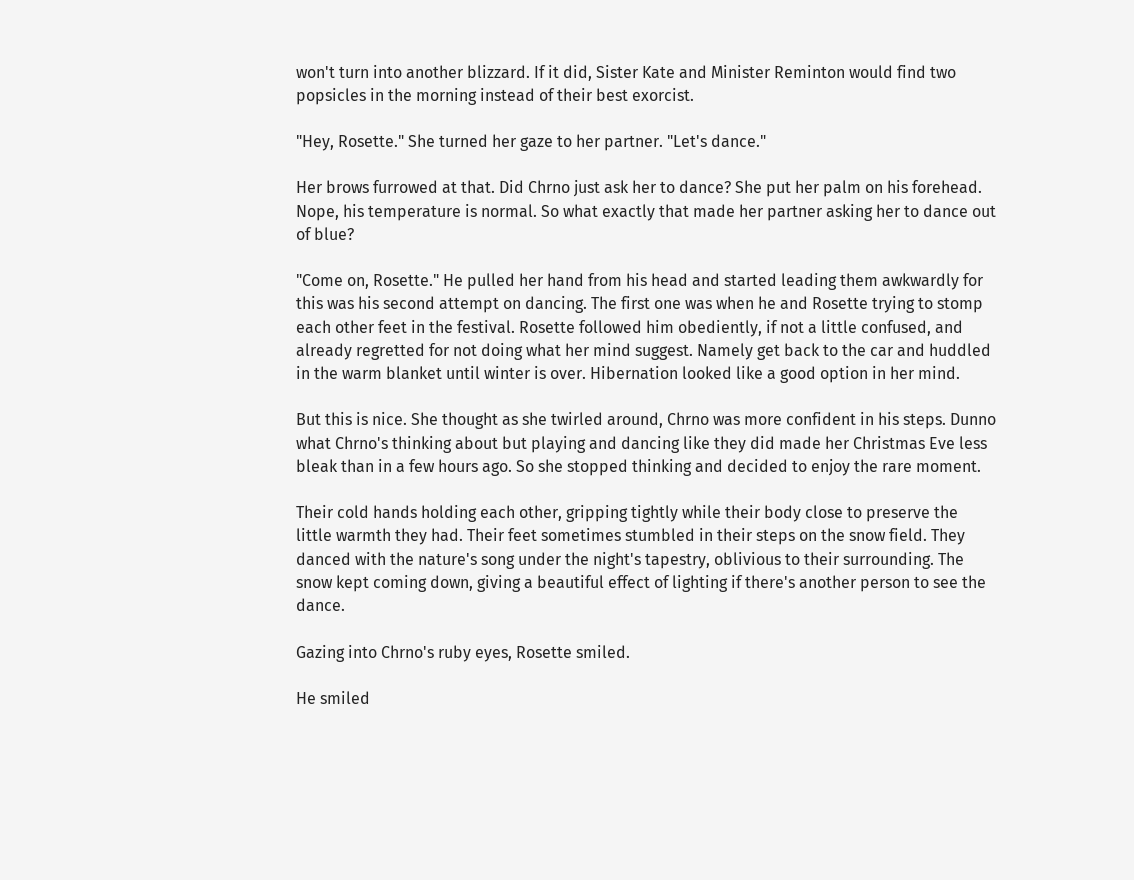won't turn into another blizzard. If it did, Sister Kate and Minister Reminton would find two popsicles in the morning instead of their best exorcist.

"Hey, Rosette." She turned her gaze to her partner. "Let's dance."

Her brows furrowed at that. Did Chrno just ask her to dance? She put her palm on his forehead. Nope, his temperature is normal. So what exactly that made her partner asking her to dance out of blue?

"Come on, Rosette." He pulled her hand from his head and started leading them awkwardly for this was his second attempt on dancing. The first one was when he and Rosette trying to stomp each other feet in the festival. Rosette followed him obediently, if not a little confused, and already regretted for not doing what her mind suggest. Namely get back to the car and huddled in the warm blanket until winter is over. Hibernation looked like a good option in her mind.

But this is nice. She thought as she twirled around, Chrno was more confident in his steps. Dunno what Chrno's thinking about but playing and dancing like they did made her Christmas Eve less bleak than in a few hours ago. So she stopped thinking and decided to enjoy the rare moment.

Their cold hands holding each other, gripping tightly while their body close to preserve the little warmth they had. Their feet sometimes stumbled in their steps on the snow field. They danced with the nature's song under the night's tapestry, oblivious to their surrounding. The snow kept coming down, giving a beautiful effect of lighting if there's another person to see the dance.

Gazing into Chrno's ruby eyes, Rosette smiled.

He smiled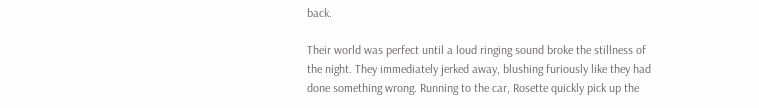back.

Their world was perfect until a loud ringing sound broke the stillness of the night. They immediately jerked away, blushing furiously like they had done something wrong. Running to the car, Rosette quickly pick up the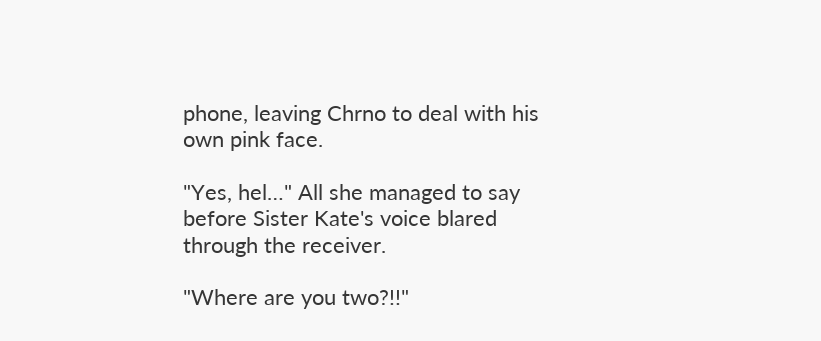phone, leaving Chrno to deal with his own pink face.

"Yes, hel…" All she managed to say before Sister Kate's voice blared through the receiver.

"Where are you two?!!"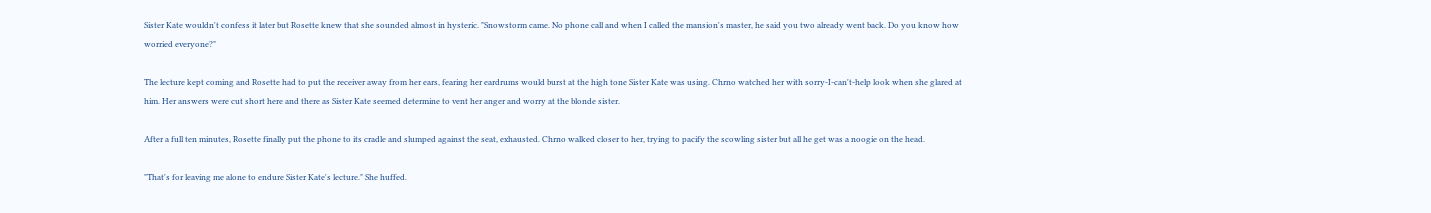Sister Kate wouldn't confess it later but Rosette knew that she sounded almost in hysteric. "Snowstorm came. No phone call and when I called the mansion's master, he said you two already went back. Do you know how worried everyone?"

The lecture kept coming and Rosette had to put the receiver away from her ears, fearing her eardrums would burst at the high tone Sister Kate was using. Chrno watched her with sorry-I-can't-help look when she glared at him. Her answers were cut short here and there as Sister Kate seemed determine to vent her anger and worry at the blonde sister.

After a full ten minutes, Rosette finally put the phone to its cradle and slumped against the seat, exhausted. Chrno walked closer to her, trying to pacify the scowling sister but all he get was a noogie on the head.

"That's for leaving me alone to endure Sister Kate's lecture." She huffed.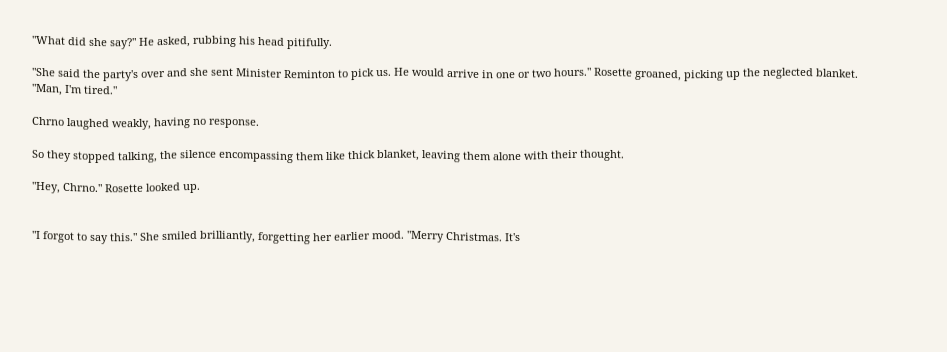"What did she say?" He asked, rubbing his head pitifully.

"She said the party's over and she sent Minister Reminton to pick us. He would arrive in one or two hours." Rosette groaned, picking up the neglected blanket. "Man, I'm tired."

Chrno laughed weakly, having no response.

So they stopped talking, the silence encompassing them like thick blanket, leaving them alone with their thought.

"Hey, Chrno." Rosette looked up.


"I forgot to say this." She smiled brilliantly, forgetting her earlier mood. "Merry Christmas. It's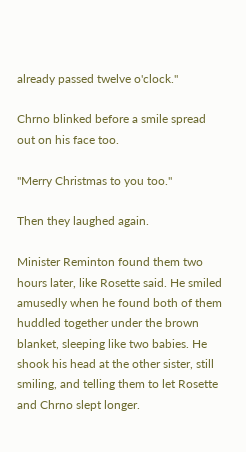already passed twelve o'clock."

Chrno blinked before a smile spread out on his face too.

"Merry Christmas to you too."

Then they laughed again.

Minister Reminton found them two hours later, like Rosette said. He smiled amusedly when he found both of them huddled together under the brown blanket, sleeping like two babies. He shook his head at the other sister, still smiling, and telling them to let Rosette and Chrno slept longer.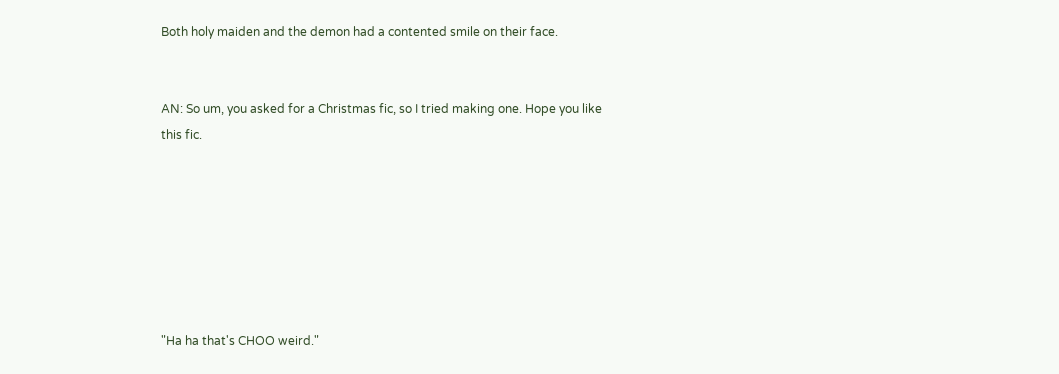Both holy maiden and the demon had a contented smile on their face.


AN: So um, you asked for a Christmas fic, so I tried making one. Hope you like this fic.







"Ha ha that's CHOO weird."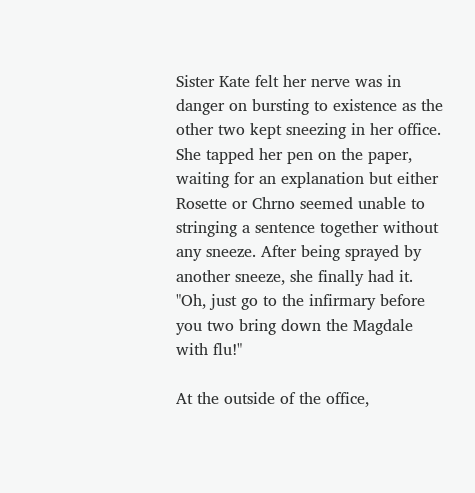Sister Kate felt her nerve was in danger on bursting to existence as the other two kept sneezing in her office. She tapped her pen on the paper, waiting for an explanation but either Rosette or Chrno seemed unable to stringing a sentence together without any sneeze. After being sprayed by another sneeze, she finally had it. "Oh, just go to the infirmary before you two bring down the Magdale with flu!"

At the outside of the office,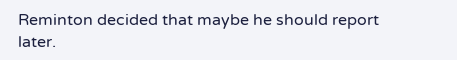Reminton decided that maybe he should report later.